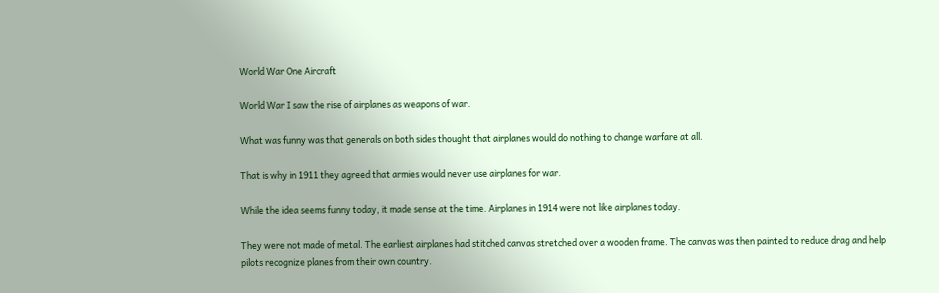World War One Aircraft

World War I saw the rise of airplanes as weapons of war.

What was funny was that generals on both sides thought that airplanes would do nothing to change warfare at all.

That is why in 1911 they agreed that armies would never use airplanes for war.

While the idea seems funny today, it made sense at the time. Airplanes in 1914 were not like airplanes today.

They were not made of metal. The earliest airplanes had stitched canvas stretched over a wooden frame. The canvas was then painted to reduce drag and help pilots recognize planes from their own country.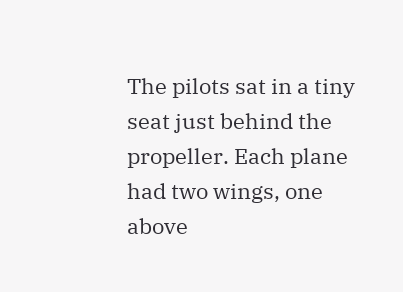The pilots sat in a tiny seat just behind the propeller. Each plane had two wings, one above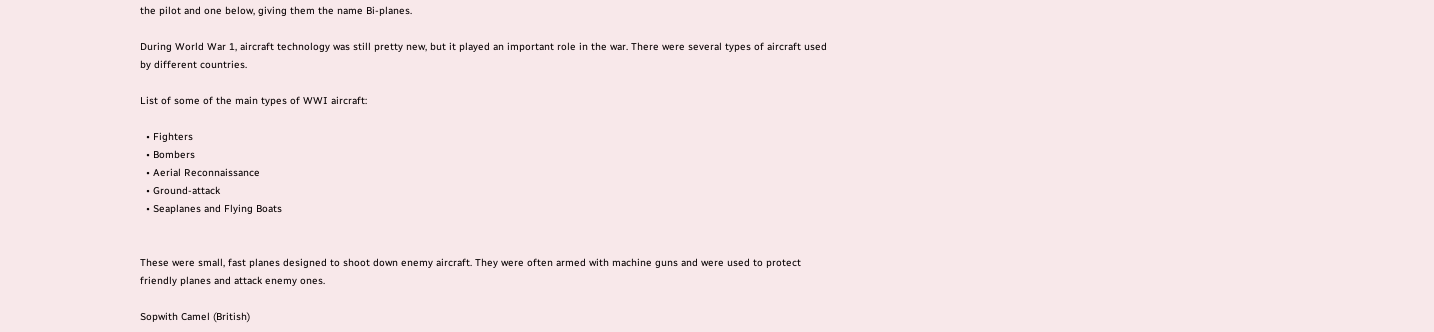the pilot and one below, giving them the name Bi-planes.

During World War 1, aircraft technology was still pretty new, but it played an important role in the war. There were several types of aircraft used by different countries.

List of some of the main types of WWI aircraft:

  • Fighters
  • Bombers
  • Aerial Reconnaissance
  • Ground-attack
  • Seaplanes and Flying Boats


These were small, fast planes designed to shoot down enemy aircraft. They were often armed with machine guns and were used to protect friendly planes and attack enemy ones.

Sopwith Camel (British)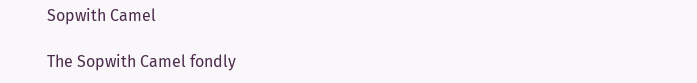Sopwith Camel

The Sopwith Camel fondly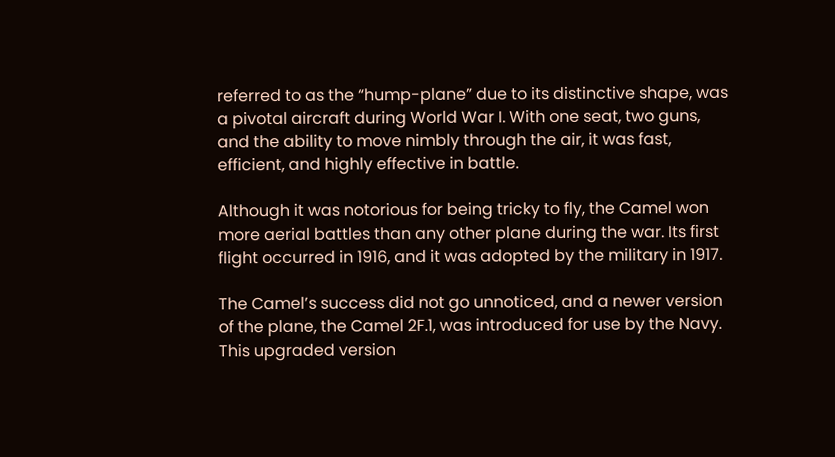referred to as the “hump-plane” due to its distinctive shape, was a pivotal aircraft during World War I. With one seat, two guns, and the ability to move nimbly through the air, it was fast, efficient, and highly effective in battle.

Although it was notorious for being tricky to fly, the Camel won more aerial battles than any other plane during the war. Its first flight occurred in 1916, and it was adopted by the military in 1917.

The Camel’s success did not go unnoticed, and a newer version of the plane, the Camel 2F.1, was introduced for use by the Navy. This upgraded version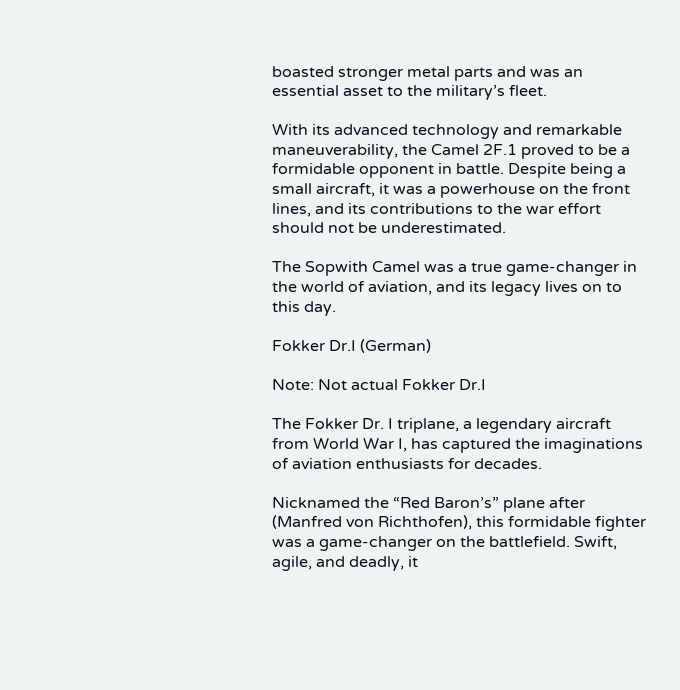boasted stronger metal parts and was an essential asset to the military’s fleet.

With its advanced technology and remarkable maneuverability, the Camel 2F.1 proved to be a formidable opponent in battle. Despite being a small aircraft, it was a powerhouse on the front lines, and its contributions to the war effort should not be underestimated.

The Sopwith Camel was a true game-changer in the world of aviation, and its legacy lives on to this day.

Fokker Dr.I (German)

Note: Not actual Fokker Dr.I

The Fokker Dr. I triplane, a legendary aircraft from World War I, has captured the imaginations of aviation enthusiasts for decades.

Nicknamed the “Red Baron’s” plane after (Manfred von Richthofen), this formidable fighter was a game-changer on the battlefield. Swift, agile, and deadly, it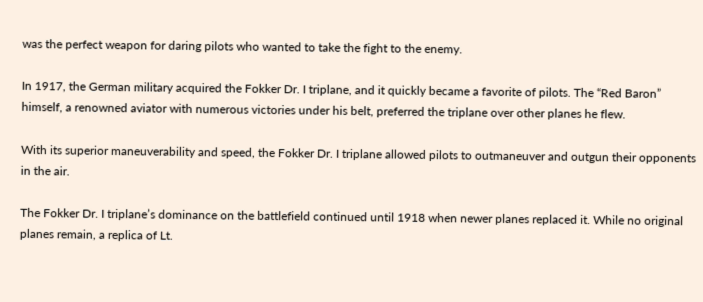was the perfect weapon for daring pilots who wanted to take the fight to the enemy.

In 1917, the German military acquired the Fokker Dr. I triplane, and it quickly became a favorite of pilots. The “Red Baron” himself, a renowned aviator with numerous victories under his belt, preferred the triplane over other planes he flew.

With its superior maneuverability and speed, the Fokker Dr. I triplane allowed pilots to outmaneuver and outgun their opponents in the air.

The Fokker Dr. I triplane’s dominance on the battlefield continued until 1918 when newer planes replaced it. While no original planes remain, a replica of Lt.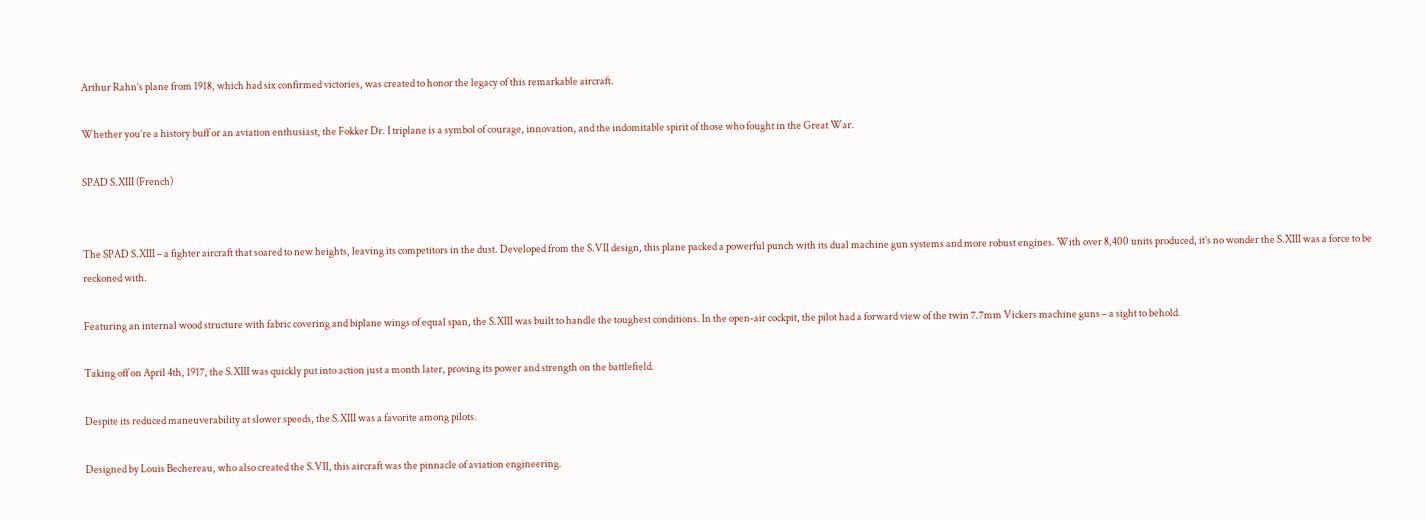Arthur Rahn’s plane from 1918, which had six confirmed victories, was created to honor the legacy of this remarkable aircraft.

Whether you’re a history buff or an aviation enthusiast, the Fokker Dr. I triplane is a symbol of courage, innovation, and the indomitable spirit of those who fought in the Great War.

SPAD S.XIII (French)


The SPAD S.XIII – a fighter aircraft that soared to new heights, leaving its competitors in the dust. Developed from the S.VII design, this plane packed a powerful punch with its dual machine gun systems and more robust engines. With over 8,400 units produced, it’s no wonder the S.XIII was a force to be reckoned with.

Featuring an internal wood structure with fabric covering and biplane wings of equal span, the S.XIII was built to handle the toughest conditions. In the open-air cockpit, the pilot had a forward view of the twin 7.7mm Vickers machine guns – a sight to behold.

Taking off on April 4th, 1917, the S.XIII was quickly put into action just a month later, proving its power and strength on the battlefield.

Despite its reduced maneuverability at slower speeds, the S.XIII was a favorite among pilots.

Designed by Louis Bechereau, who also created the S.VII, this aircraft was the pinnacle of aviation engineering.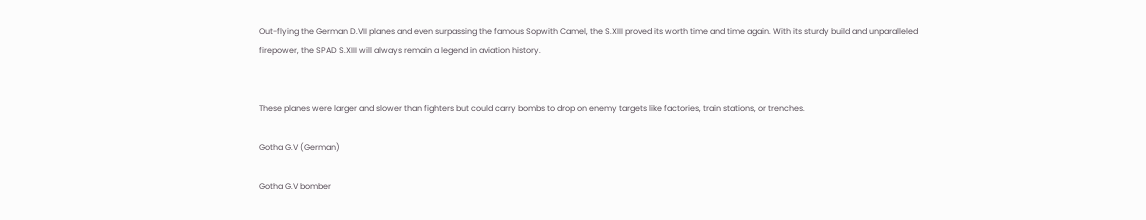Out-flying the German D.VII planes and even surpassing the famous Sopwith Camel, the S.XIII proved its worth time and time again. With its sturdy build and unparalleled firepower, the SPAD S.XIII will always remain a legend in aviation history.


These planes were larger and slower than fighters but could carry bombs to drop on enemy targets like factories, train stations, or trenches.

Gotha G.V (German)

Gotha G.V bomber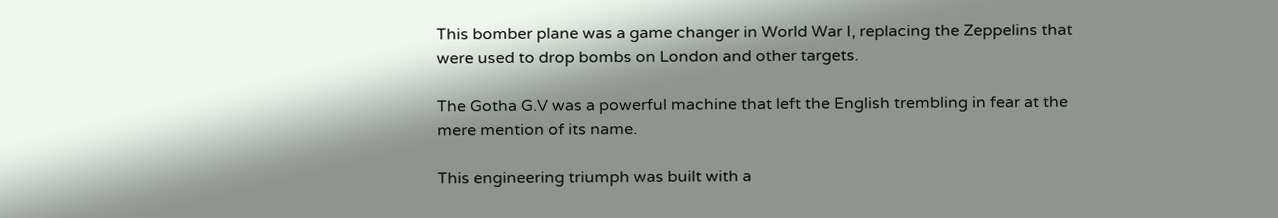This bomber plane was a game changer in World War I, replacing the Zeppelins that were used to drop bombs on London and other targets.

The Gotha G.V was a powerful machine that left the English trembling in fear at the mere mention of its name.

This engineering triumph was built with a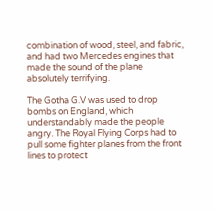combination of wood, steel, and fabric, and had two Mercedes engines that made the sound of the plane absolutely terrifying.

The Gotha G.V was used to drop bombs on England, which understandably made the people angry. The Royal Flying Corps had to pull some fighter planes from the front lines to protect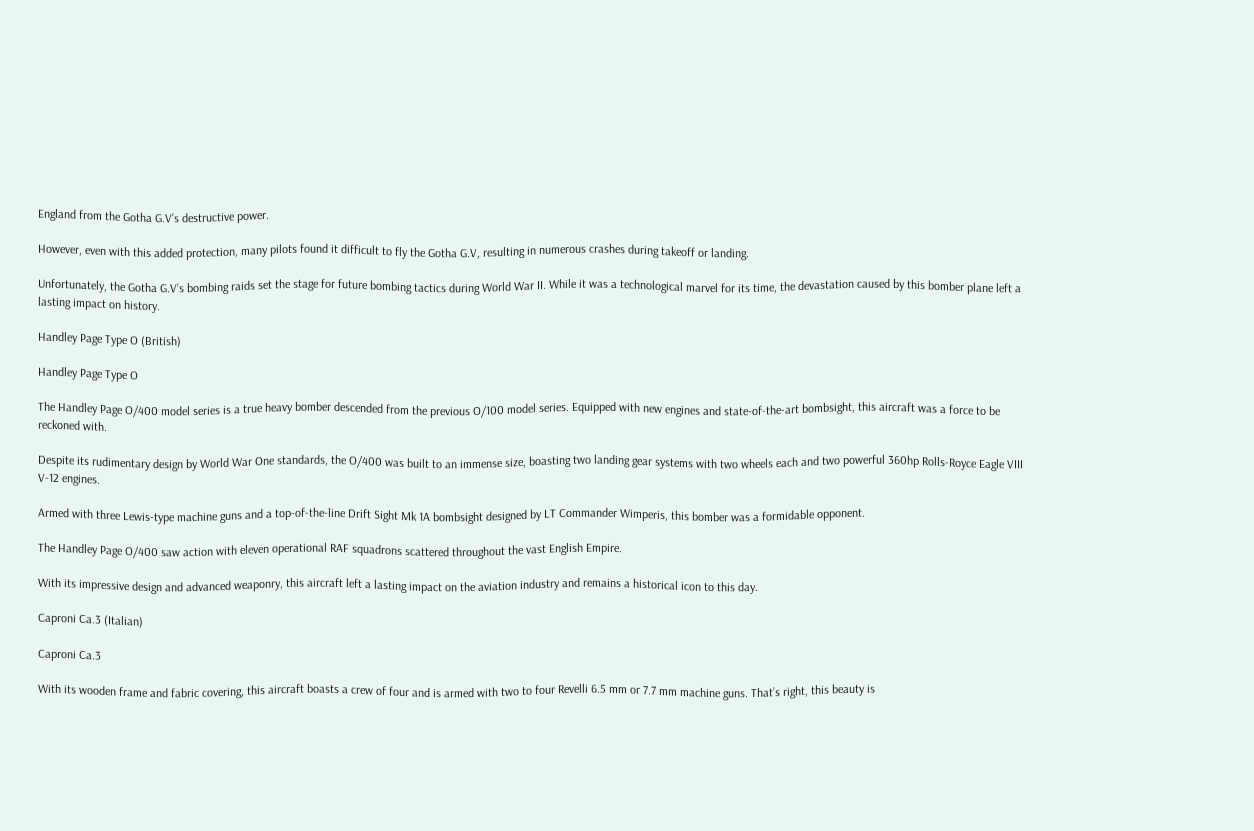England from the Gotha G.V’s destructive power.

However, even with this added protection, many pilots found it difficult to fly the Gotha G.V, resulting in numerous crashes during takeoff or landing.

Unfortunately, the Gotha G.V’s bombing raids set the stage for future bombing tactics during World War II. While it was a technological marvel for its time, the devastation caused by this bomber plane left a lasting impact on history.

Handley Page Type O (British)

Handley Page Type O

The Handley Page O/400 model series is a true heavy bomber descended from the previous O/100 model series. Equipped with new engines and state-of-the-art bombsight, this aircraft was a force to be reckoned with.

Despite its rudimentary design by World War One standards, the O/400 was built to an immense size, boasting two landing gear systems with two wheels each and two powerful 360hp Rolls-Royce Eagle VIII V-12 engines.

Armed with three Lewis-type machine guns and a top-of-the-line Drift Sight Mk 1A bombsight designed by LT Commander Wimperis, this bomber was a formidable opponent.

The Handley Page O/400 saw action with eleven operational RAF squadrons scattered throughout the vast English Empire.

With its impressive design and advanced weaponry, this aircraft left a lasting impact on the aviation industry and remains a historical icon to this day.

Caproni Ca.3 (Italian)

Caproni Ca.3

With its wooden frame and fabric covering, this aircraft boasts a crew of four and is armed with two to four Revelli 6.5 mm or 7.7 mm machine guns. That’s right, this beauty is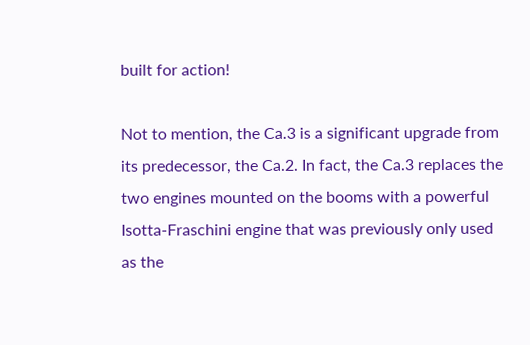built for action!

Not to mention, the Ca.3 is a significant upgrade from its predecessor, the Ca.2. In fact, the Ca.3 replaces the two engines mounted on the booms with a powerful Isotta-Fraschini engine that was previously only used as the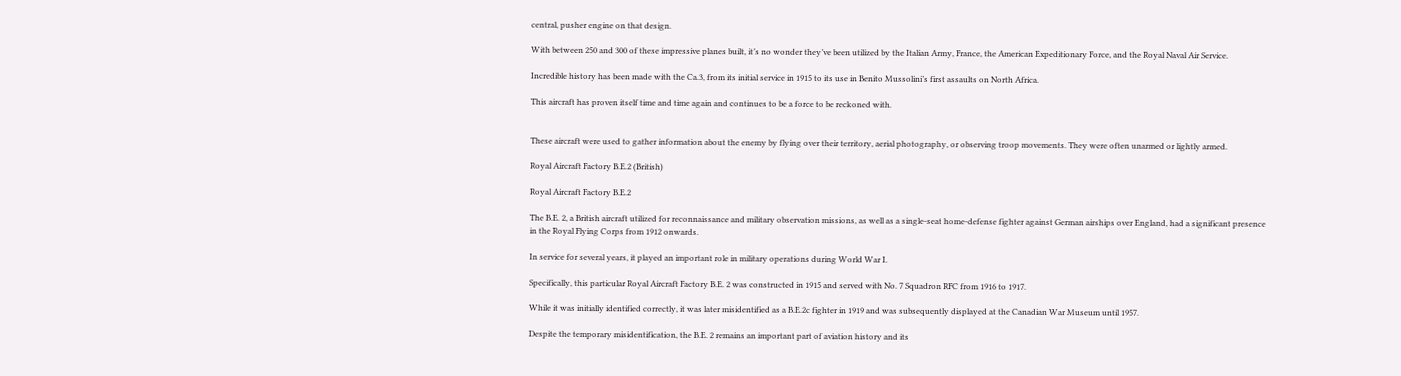central, pusher engine on that design.

With between 250 and 300 of these impressive planes built, it’s no wonder they’ve been utilized by the Italian Army, France, the American Expeditionary Force, and the Royal Naval Air Service.

Incredible history has been made with the Ca.3, from its initial service in 1915 to its use in Benito Mussolini’s first assaults on North Africa.

This aircraft has proven itself time and time again and continues to be a force to be reckoned with.


These aircraft were used to gather information about the enemy by flying over their territory, aerial photography, or observing troop movements. They were often unarmed or lightly armed.

Royal Aircraft Factory B.E.2 (British)

Royal Aircraft Factory B.E.2

The B.E. 2, a British aircraft utilized for reconnaissance and military observation missions, as well as a single-seat home-defense fighter against German airships over England, had a significant presence in the Royal Flying Corps from 1912 onwards.

In service for several years, it played an important role in military operations during World War I.

Specifically, this particular Royal Aircraft Factory B.E. 2 was constructed in 1915 and served with No. 7 Squadron RFC from 1916 to 1917.

While it was initially identified correctly, it was later misidentified as a B.E.2c fighter in 1919 and was subsequently displayed at the Canadian War Museum until 1957.

Despite the temporary misidentification, the B.E. 2 remains an important part of aviation history and its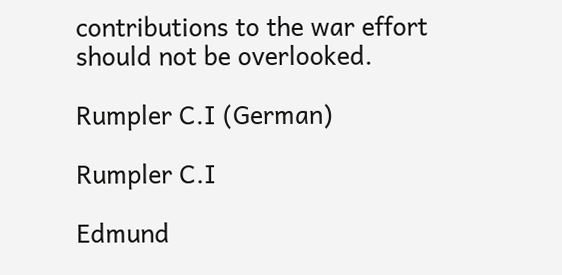contributions to the war effort should not be overlooked.

Rumpler C.I (German)

Rumpler C.I

Edmund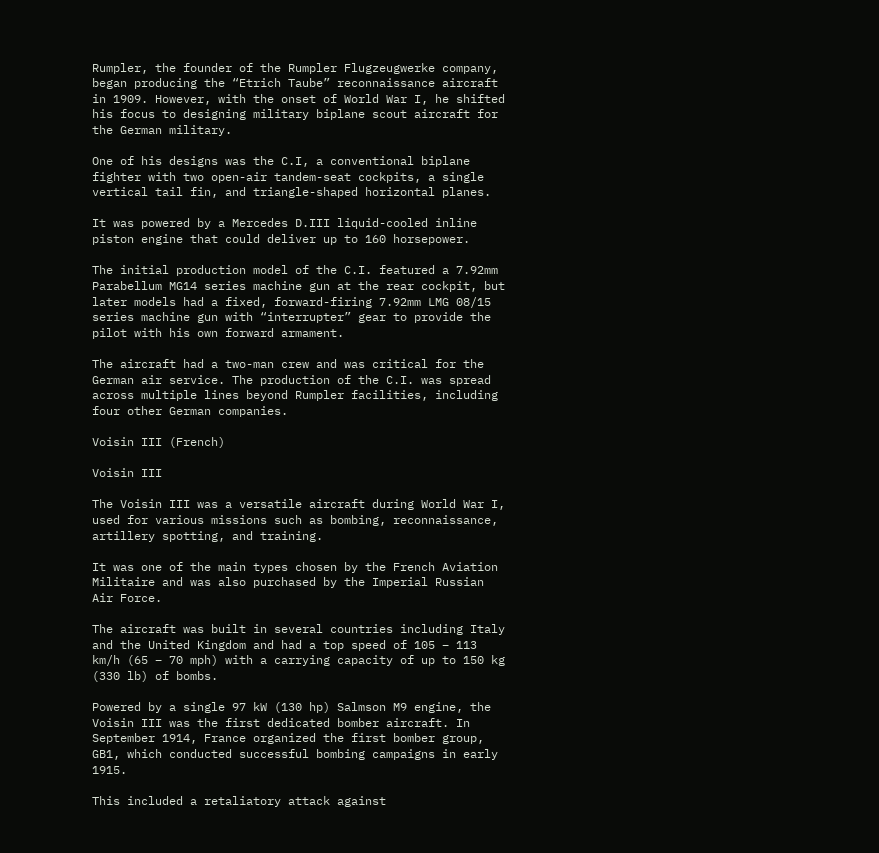Rumpler, the founder of the Rumpler Flugzeugwerke company, began producing the “Etrich Taube” reconnaissance aircraft in 1909. However, with the onset of World War I, he shifted his focus to designing military biplane scout aircraft for the German military.

One of his designs was the C.I, a conventional biplane fighter with two open-air tandem-seat cockpits, a single vertical tail fin, and triangle-shaped horizontal planes.

It was powered by a Mercedes D.III liquid-cooled inline piston engine that could deliver up to 160 horsepower.

The initial production model of the C.I. featured a 7.92mm Parabellum MG14 series machine gun at the rear cockpit, but later models had a fixed, forward-firing 7.92mm LMG 08/15 series machine gun with “interrupter” gear to provide the pilot with his own forward armament.

The aircraft had a two-man crew and was critical for the German air service. The production of the C.I. was spread across multiple lines beyond Rumpler facilities, including four other German companies.

Voisin III (French)

Voisin III

The Voisin III was a versatile aircraft during World War I, used for various missions such as bombing, reconnaissance, artillery spotting, and training.

It was one of the main types chosen by the French Aviation Militaire and was also purchased by the Imperial Russian Air Force.

The aircraft was built in several countries including Italy and the United Kingdom and had a top speed of 105 – 113 km/h (65 – 70 mph) with a carrying capacity of up to 150 kg (330 lb) of bombs.

Powered by a single 97 kW (130 hp) Salmson M9 engine, the Voisin III was the first dedicated bomber aircraft. In September 1914, France organized the first bomber group, GB1, which conducted successful bombing campaigns in early 1915.

This included a retaliatory attack against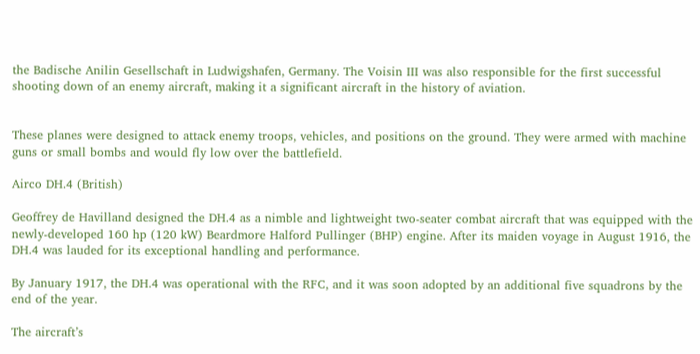the Badische Anilin Gesellschaft in Ludwigshafen, Germany. The Voisin III was also responsible for the first successful shooting down of an enemy aircraft, making it a significant aircraft in the history of aviation.


These planes were designed to attack enemy troops, vehicles, and positions on the ground. They were armed with machine guns or small bombs and would fly low over the battlefield.

Airco DH.4 (British)

Geoffrey de Havilland designed the DH.4 as a nimble and lightweight two-seater combat aircraft that was equipped with the newly-developed 160 hp (120 kW) Beardmore Halford Pullinger (BHP) engine. After its maiden voyage in August 1916, the DH.4 was lauded for its exceptional handling and performance.

By January 1917, the DH.4 was operational with the RFC, and it was soon adopted by an additional five squadrons by the end of the year.

The aircraft’s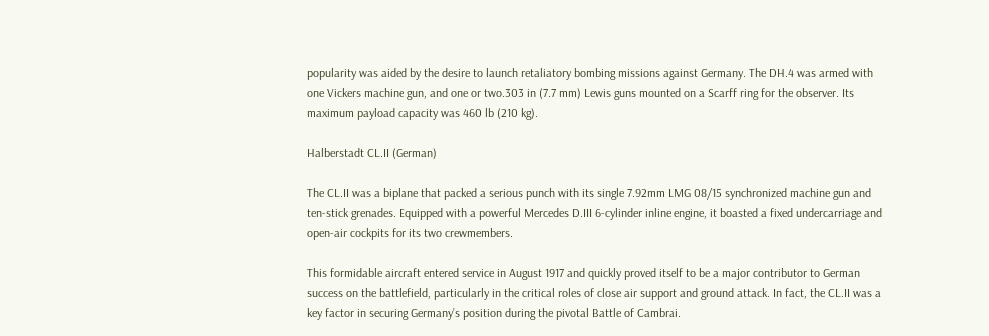popularity was aided by the desire to launch retaliatory bombing missions against Germany. The DH.4 was armed with one Vickers machine gun, and one or two.303 in (7.7 mm) Lewis guns mounted on a Scarff ring for the observer. Its maximum payload capacity was 460 lb (210 kg).

Halberstadt CL.II (German)

The CL.II was a biplane that packed a serious punch with its single 7.92mm LMG 08/15 synchronized machine gun and ten-stick grenades. Equipped with a powerful Mercedes D.III 6-cylinder inline engine, it boasted a fixed undercarriage and open-air cockpits for its two crewmembers.

This formidable aircraft entered service in August 1917 and quickly proved itself to be a major contributor to German success on the battlefield, particularly in the critical roles of close air support and ground attack. In fact, the CL.II was a key factor in securing Germany’s position during the pivotal Battle of Cambrai.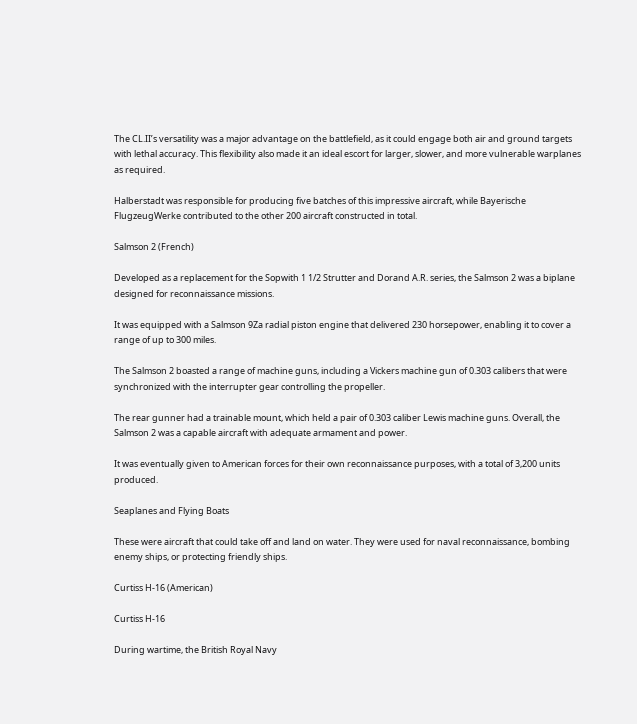The CL.II’s versatility was a major advantage on the battlefield, as it could engage both air and ground targets with lethal accuracy. This flexibility also made it an ideal escort for larger, slower, and more vulnerable warplanes as required.

Halberstadt was responsible for producing five batches of this impressive aircraft, while Bayerische FlugzeugWerke contributed to the other 200 aircraft constructed in total.

Salmson 2 (French)

Developed as a replacement for the Sopwith 1 1/2 Strutter and Dorand A.R. series, the Salmson 2 was a biplane designed for reconnaissance missions.

It was equipped with a Salmson 9Za radial piston engine that delivered 230 horsepower, enabling it to cover a range of up to 300 miles.

The Salmson 2 boasted a range of machine guns, including a Vickers machine gun of 0.303 calibers that were synchronized with the interrupter gear controlling the propeller.

The rear gunner had a trainable mount, which held a pair of 0.303 caliber Lewis machine guns. Overall, the Salmson 2 was a capable aircraft with adequate armament and power.

It was eventually given to American forces for their own reconnaissance purposes, with a total of 3,200 units produced.

Seaplanes and Flying Boats

These were aircraft that could take off and land on water. They were used for naval reconnaissance, bombing enemy ships, or protecting friendly ships.

Curtiss H-16 (American)

Curtiss H-16

During wartime, the British Royal Navy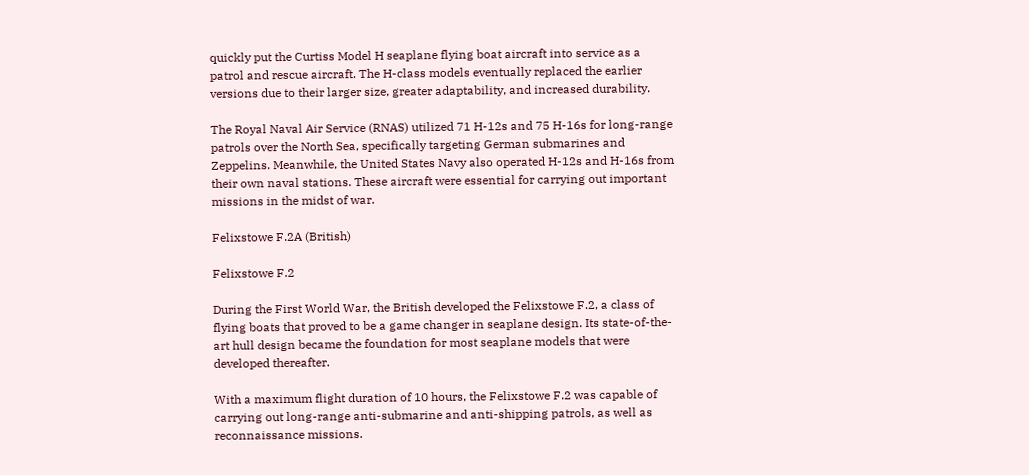quickly put the Curtiss Model H seaplane flying boat aircraft into service as a patrol and rescue aircraft. The H-class models eventually replaced the earlier versions due to their larger size, greater adaptability, and increased durability.

The Royal Naval Air Service (RNAS) utilized 71 H-12s and 75 H-16s for long-range patrols over the North Sea, specifically targeting German submarines and Zeppelins. Meanwhile, the United States Navy also operated H-12s and H-16s from their own naval stations. These aircraft were essential for carrying out important missions in the midst of war.

Felixstowe F.2A (British)

Felixstowe F.2

During the First World War, the British developed the Felixstowe F.2, a class of flying boats that proved to be a game changer in seaplane design. Its state-of-the-art hull design became the foundation for most seaplane models that were developed thereafter.

With a maximum flight duration of 10 hours, the Felixstowe F.2 was capable of carrying out long-range anti-submarine and anti-shipping patrols, as well as reconnaissance missions.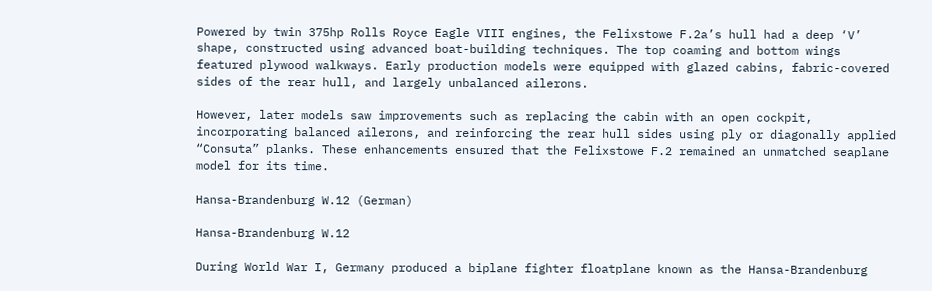Powered by twin 375hp Rolls Royce Eagle VIII engines, the Felixstowe F.2a’s hull had a deep ‘V’ shape, constructed using advanced boat-building techniques. The top coaming and bottom wings featured plywood walkways. Early production models were equipped with glazed cabins, fabric-covered sides of the rear hull, and largely unbalanced ailerons.

However, later models saw improvements such as replacing the cabin with an open cockpit, incorporating balanced ailerons, and reinforcing the rear hull sides using ply or diagonally applied “Consuta” planks. These enhancements ensured that the Felixstowe F.2 remained an unmatched seaplane model for its time.

Hansa-Brandenburg W.12 (German)

Hansa-Brandenburg W.12

During World War I, Germany produced a biplane fighter floatplane known as the Hansa-Brandenburg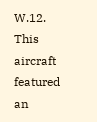W.12. This aircraft featured an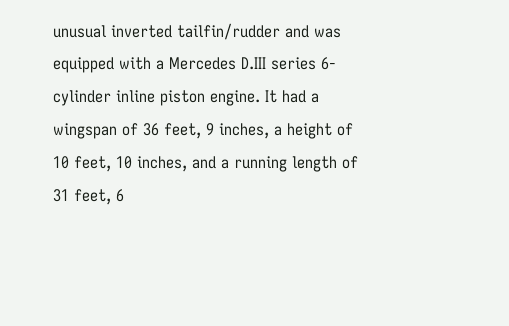unusual inverted tailfin/rudder and was equipped with a Mercedes D.III series 6-cylinder inline piston engine. It had a wingspan of 36 feet, 9 inches, a height of 10 feet, 10 inches, and a running length of 31 feet, 6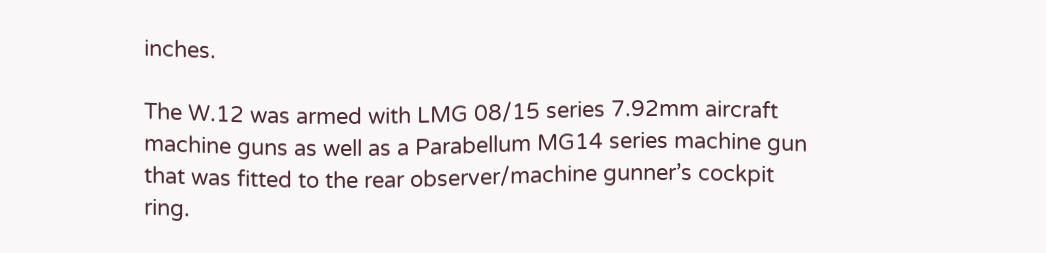inches.

The W.12 was armed with LMG 08/15 series 7.92mm aircraft machine guns as well as a Parabellum MG14 series machine gun that was fitted to the rear observer/machine gunner’s cockpit ring.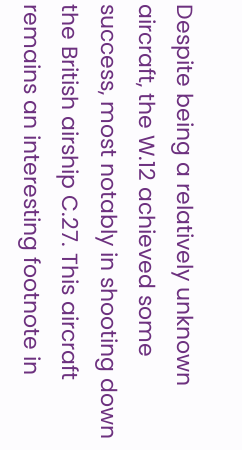Despite being a relatively unknown aircraft, the W.12 achieved some success, most notably in shooting down the British airship C.27. This aircraft remains an interesting footnote in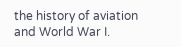the history of aviation and World War I.